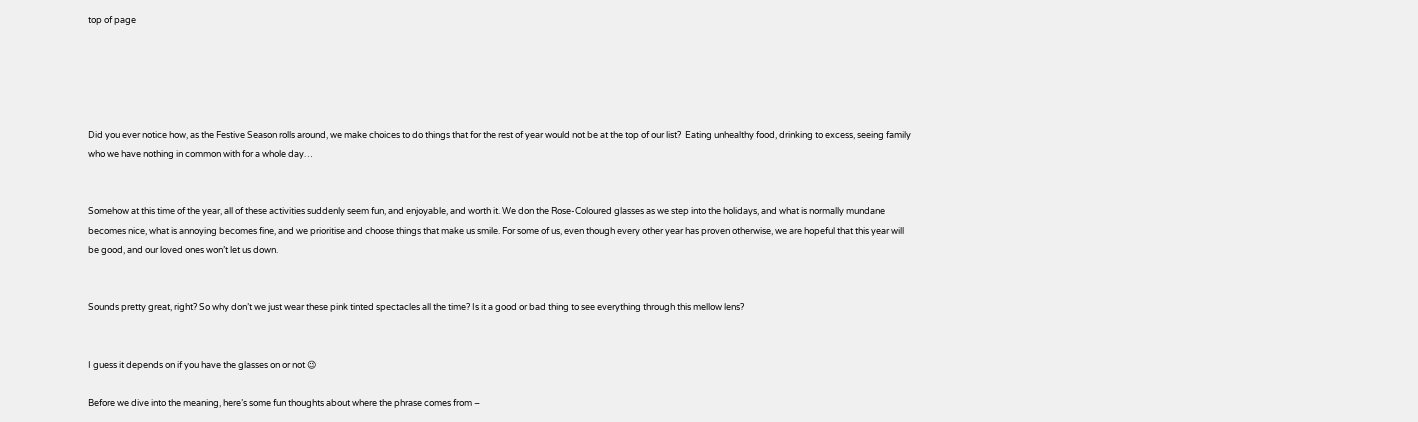top of page





Did you ever notice how, as the Festive Season rolls around, we make choices to do things that for the rest of year would not be at the top of our list?  Eating unhealthy food, drinking to excess, seeing family who we have nothing in common with for a whole day…


Somehow at this time of the year, all of these activities suddenly seem fun, and enjoyable, and worth it. We don the Rose-Coloured glasses as we step into the holidays, and what is normally mundane becomes nice, what is annoying becomes fine, and we prioritise and choose things that make us smile. For some of us, even though every other year has proven otherwise, we are hopeful that this year will be good, and our loved ones won’t let us down.


Sounds pretty great, right? So why don’t we just wear these pink tinted spectacles all the time? Is it a good or bad thing to see everything through this mellow lens?


I guess it depends on if you have the glasses on or not 😉

Before we dive into the meaning, here’s some fun thoughts about where the phrase comes from –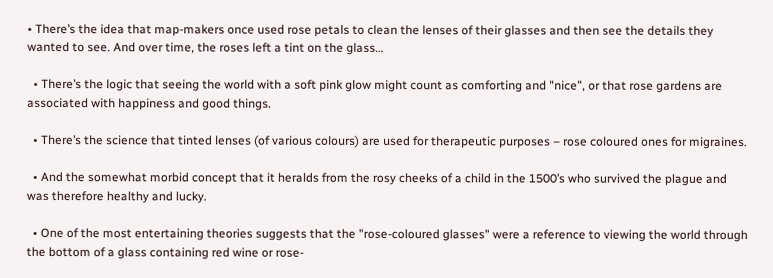• There’s the idea that map-makers once used rose petals to clean the lenses of their glasses and then see the details they wanted to see. And over time, the roses left a tint on the glass…

  • There’s the logic that seeing the world with a soft pink glow might count as comforting and "nice”, or that rose gardens are associated with happiness and good things.

  • There’s the science that tinted lenses (of various colours) are used for therapeutic purposes – rose coloured ones for migraines.

  • And the somewhat morbid concept that it heralds from the rosy cheeks of a child in the 1500’s who survived the plague and was therefore healthy and lucky.

  • One of the most entertaining theories suggests that the "rose-coloured glasses" were a reference to viewing the world through the bottom of a glass containing red wine or rose-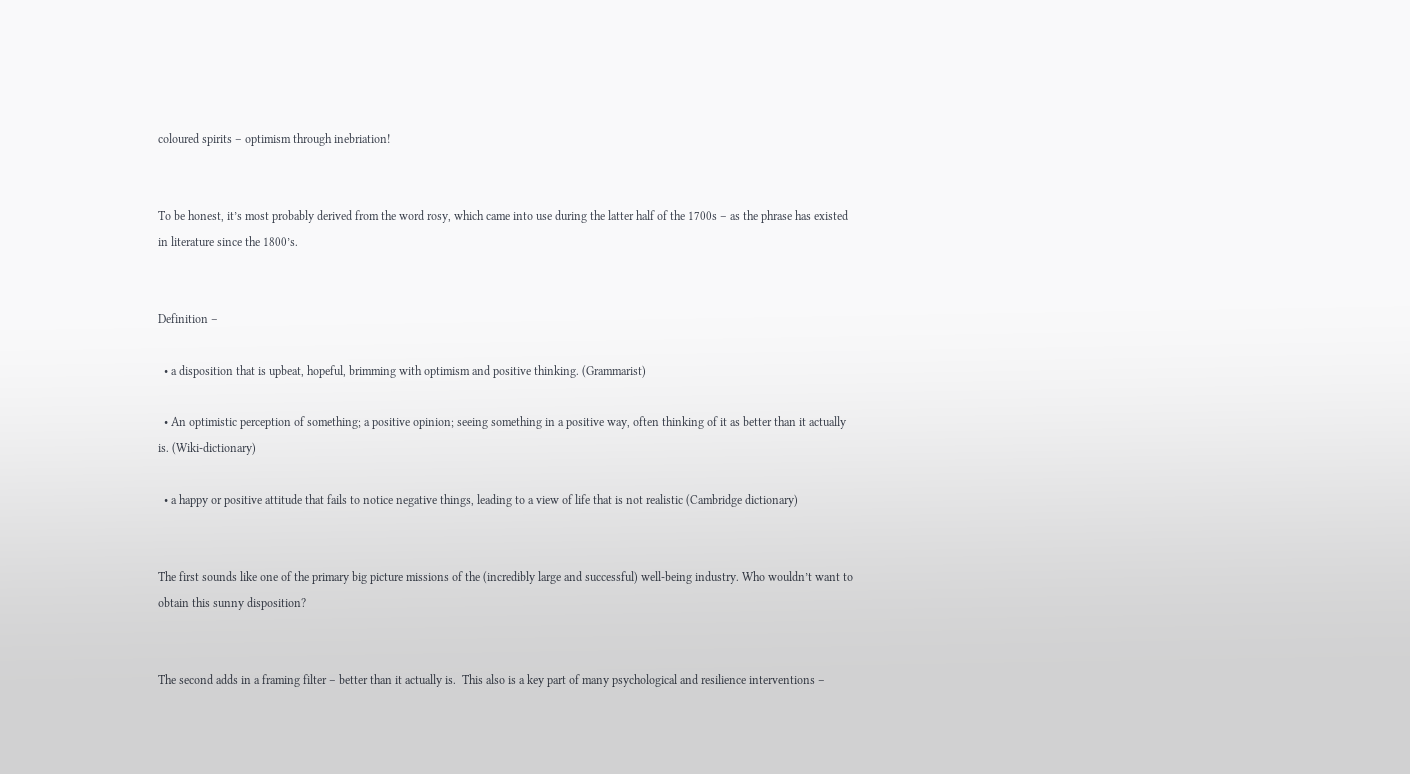coloured spirits – optimism through inebriation!


To be honest, it’s most probably derived from the word rosy, which came into use during the latter half of the 1700s – as the phrase has existed in literature since the 1800’s.


Definition –

  • a disposition that is upbeat, hopeful, brimming with optimism and positive thinking. (Grammarist)

  • An optimistic perception of something; a positive opinion; seeing something in a positive way, often thinking of it as better than it actually is. (Wiki-dictionary)

  • a happy or positive attitude that fails to notice negative things, leading to a view of life that is not realistic (Cambridge dictionary)


The first sounds like one of the primary big picture missions of the (incredibly large and successful) well-being industry. Who wouldn’t want to obtain this sunny disposition?


The second adds in a framing filter – better than it actually is.  This also is a key part of many psychological and resilience interventions –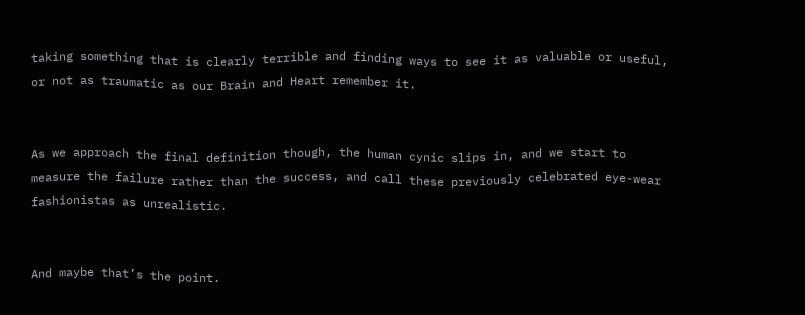taking something that is clearly terrible and finding ways to see it as valuable or useful, or not as traumatic as our Brain and Heart remember it.


As we approach the final definition though, the human cynic slips in, and we start to measure the failure rather than the success, and call these previously celebrated eye-wear fashionistas as unrealistic.


And maybe that’s the point.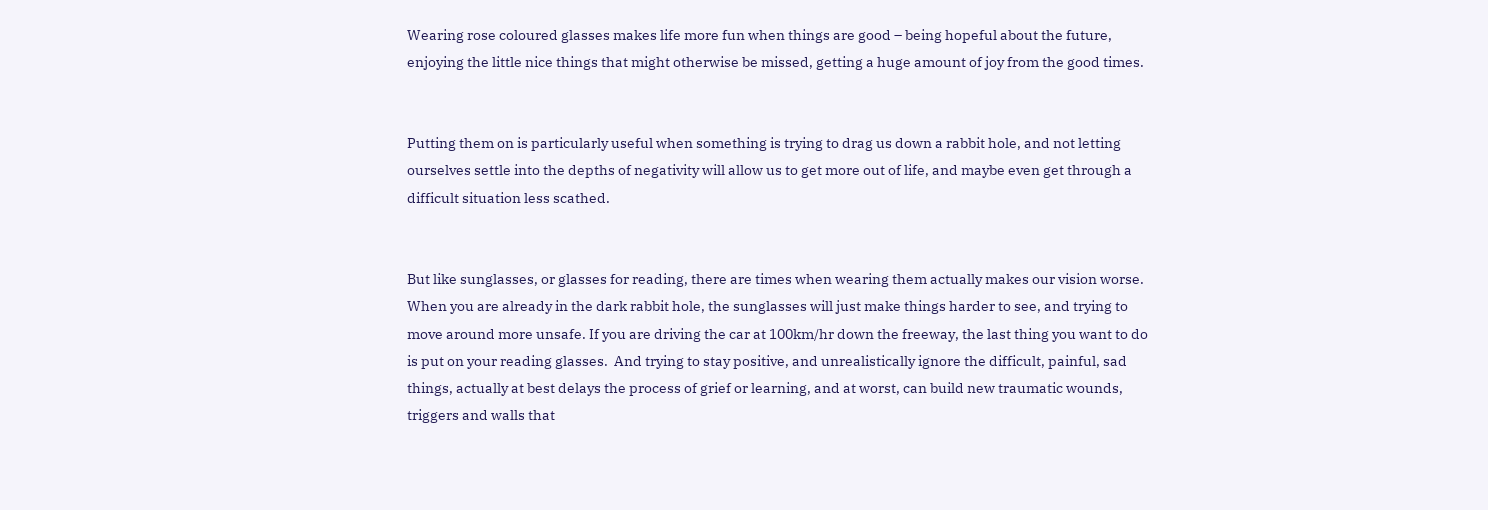Wearing rose coloured glasses makes life more fun when things are good – being hopeful about the future, enjoying the little nice things that might otherwise be missed, getting a huge amount of joy from the good times.


Putting them on is particularly useful when something is trying to drag us down a rabbit hole, and not letting ourselves settle into the depths of negativity will allow us to get more out of life, and maybe even get through a difficult situation less scathed.


But like sunglasses, or glasses for reading, there are times when wearing them actually makes our vision worse. When you are already in the dark rabbit hole, the sunglasses will just make things harder to see, and trying to move around more unsafe. If you are driving the car at 100km/hr down the freeway, the last thing you want to do is put on your reading glasses.  And trying to stay positive, and unrealistically ignore the difficult, painful, sad things, actually at best delays the process of grief or learning, and at worst, can build new traumatic wounds, triggers and walls that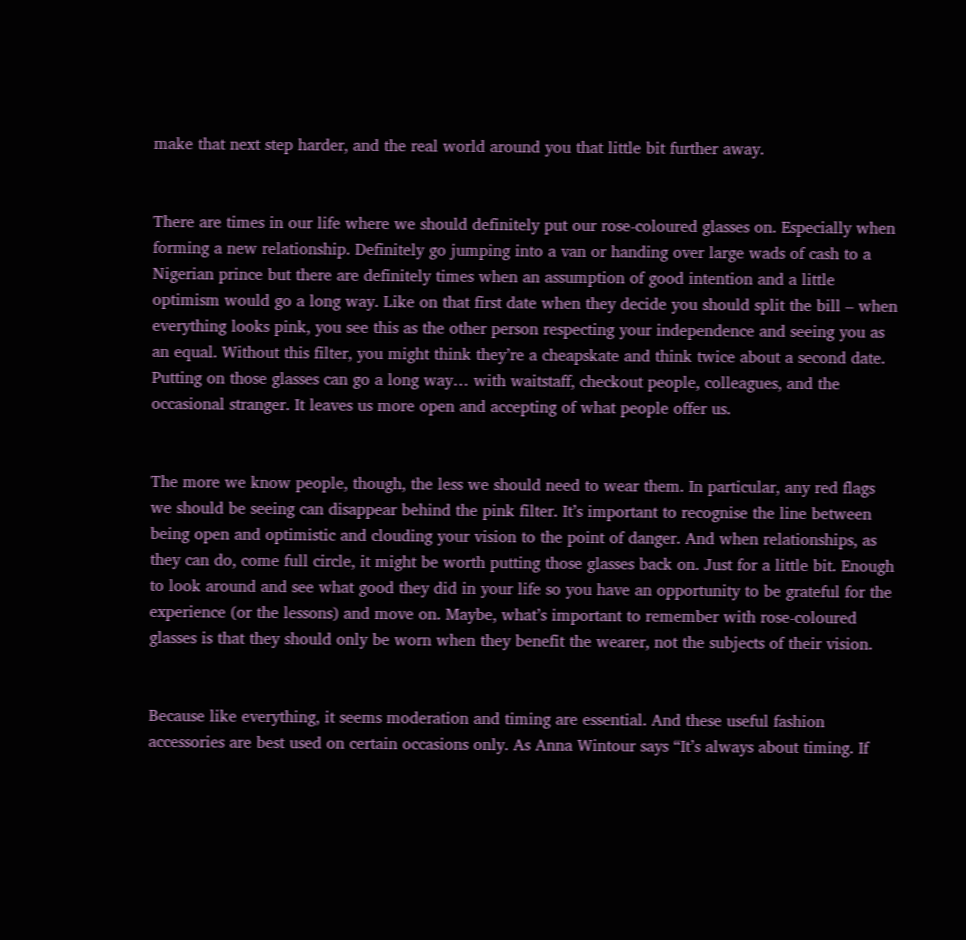make that next step harder, and the real world around you that little bit further away.


There are times in our life where we should definitely put our rose-coloured glasses on. Especially when forming a new relationship. Definitely go jumping into a van or handing over large wads of cash to a Nigerian prince but there are definitely times when an assumption of good intention and a little optimism would go a long way. Like on that first date when they decide you should split the bill – when everything looks pink, you see this as the other person respecting your independence and seeing you as an equal. Without this filter, you might think they’re a cheapskate and think twice about a second date.
Putting on those glasses can go a long way… with waitstaff, checkout people, colleagues, and the occasional stranger. It leaves us more open and accepting of what people offer us.


The more we know people, though, the less we should need to wear them. In particular, any red flags we should be seeing can disappear behind the pink filter. It’s important to recognise the line between being open and optimistic and clouding your vision to the point of danger. And when relationships, as they can do, come full circle, it might be worth putting those glasses back on. Just for a little bit. Enough to look around and see what good they did in your life so you have an opportunity to be grateful for the experience (or the lessons) and move on. Maybe, what’s important to remember with rose-coloured glasses is that they should only be worn when they benefit the wearer, not the subjects of their vision.


Because like everything, it seems moderation and timing are essential. And these useful fashion accessories are best used on certain occasions only. As Anna Wintour says “It’s always about timing. If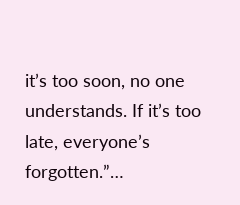it’s too soon, no one understands. If it’s too late, everyone’s forgotten.”…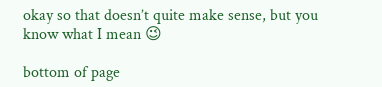okay so that doesn’t quite make sense, but you know what I mean 😉

bottom of page